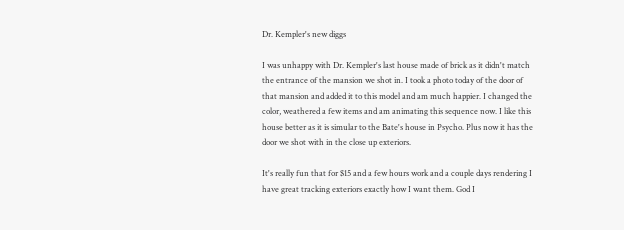Dr. Kempler's new diggs

I was unhappy with Dr. Kempler's last house made of brick as it didn't match the entrance of the mansion we shot in. I took a photo today of the door of that mansion and added it to this model and am much happier. I changed the color, weathered a few items and am animating this sequence now. I like this house better as it is simular to the Bate's house in Psycho. Plus now it has the door we shot with in the close up exteriors.

It's really fun that for $15 and a few hours work and a couple days rendering I have great tracking exteriors exactly how I want them. God I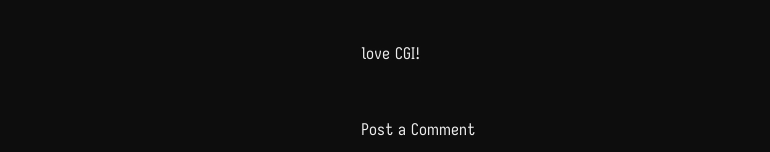love CGI!


Post a Comment